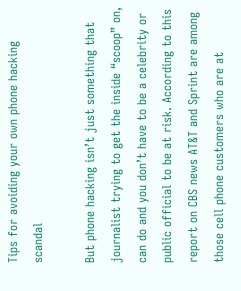Tips for avoiding your own phone hacking scandal

But phone hacking isn’t just something that journalist trying to get the inside “scoop” on, can do and you don’t have to be a celebrity or public official to be at risk. According to this report on CBS news AT&T and Sprint are among those cell phone customers who are at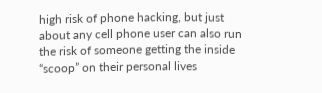high risk of phone hacking, but just about any cell phone user can also run the risk of someone getting the inside “scoop” on their personal lives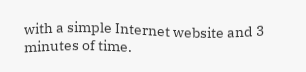with a simple Internet website and 3 minutes of time.